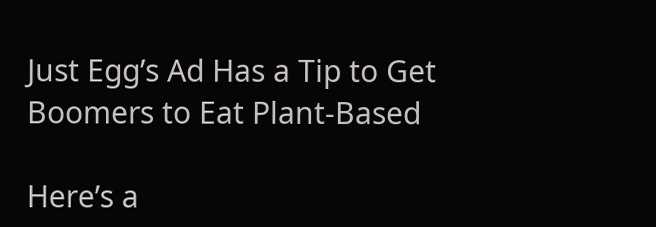Just Egg’s Ad Has a Tip to Get Boomers to Eat Plant-Based

Here’s a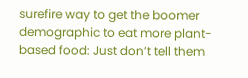surefire way to get the boomer demographic to eat more plant-based food: Just don’t tell them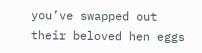you’ve swapped out their beloved hen eggs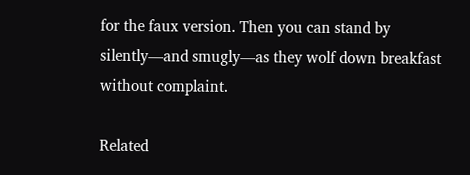for the faux version. Then you can stand by silently—and smugly—as they wolf down breakfast without complaint.

Related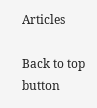Articles

Back to top button